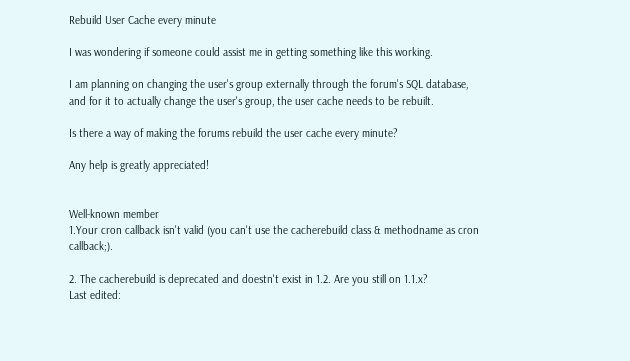Rebuild User Cache every minute

I was wondering if someone could assist me in getting something like this working.

I am planning on changing the user's group externally through the forum's SQL database, and for it to actually change the user's group, the user cache needs to be rebuilt.

Is there a way of making the forums rebuild the user cache every minute?

Any help is greatly appreciated!


Well-known member
1.Your cron callback isn't valid (you can't use the cacherebuild class & methodname as cron callback;).

2. The cacherebuild is deprecated and doestn't exist in 1.2. Are you still on 1.1.x?
Last edited: